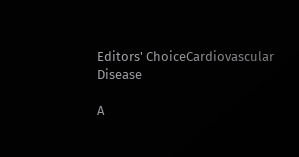Editors' ChoiceCardiovascular Disease

A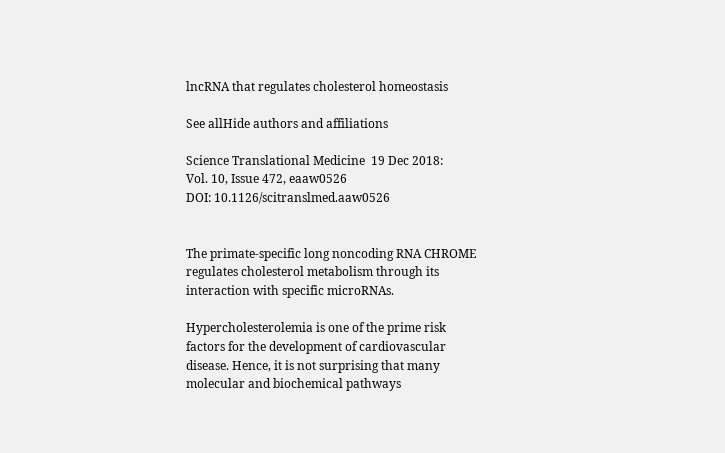lncRNA that regulates cholesterol homeostasis

See allHide authors and affiliations

Science Translational Medicine  19 Dec 2018:
Vol. 10, Issue 472, eaaw0526
DOI: 10.1126/scitranslmed.aaw0526


The primate-specific long noncoding RNA CHROME regulates cholesterol metabolism through its interaction with specific microRNAs.

Hypercholesterolemia is one of the prime risk factors for the development of cardiovascular disease. Hence, it is not surprising that many molecular and biochemical pathways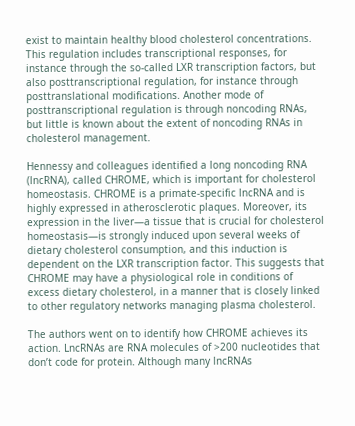exist to maintain healthy blood cholesterol concentrations. This regulation includes transcriptional responses, for instance through the so-called LXR transcription factors, but also posttranscriptional regulation, for instance through posttranslational modifications. Another mode of posttranscriptional regulation is through noncoding RNAs, but little is known about the extent of noncoding RNAs in cholesterol management.

Hennessy and colleagues identified a long noncoding RNA (lncRNA), called CHROME, which is important for cholesterol homeostasis. CHROME is a primate-specific lncRNA and is highly expressed in atherosclerotic plaques. Moreover, its expression in the liver—a tissue that is crucial for cholesterol homeostasis—is strongly induced upon several weeks of dietary cholesterol consumption, and this induction is dependent on the LXR transcription factor. This suggests that CHROME may have a physiological role in conditions of excess dietary cholesterol, in a manner that is closely linked to other regulatory networks managing plasma cholesterol.

The authors went on to identify how CHROME achieves its action. LncRNAs are RNA molecules of >200 nucleotides that don’t code for protein. Although many lncRNAs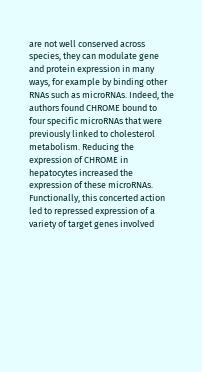are not well conserved across species, they can modulate gene and protein expression in many ways, for example by binding other RNAs such as microRNAs. Indeed, the authors found CHROME bound to four specific microRNAs that were previously linked to cholesterol metabolism. Reducing the expression of CHROME in hepatocytes increased the expression of these microRNAs. Functionally, this concerted action led to repressed expression of a variety of target genes involved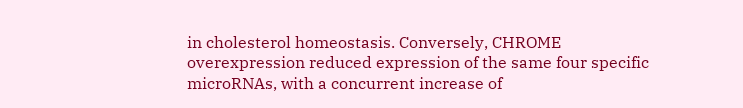in cholesterol homeostasis. Conversely, CHROME overexpression reduced expression of the same four specific microRNAs, with a concurrent increase of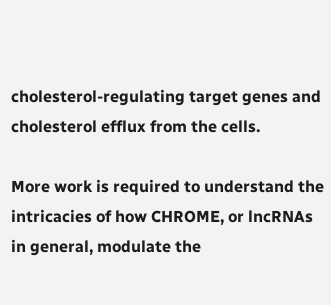cholesterol-regulating target genes and cholesterol efflux from the cells.

More work is required to understand the intricacies of how CHROME, or lncRNAs in general, modulate the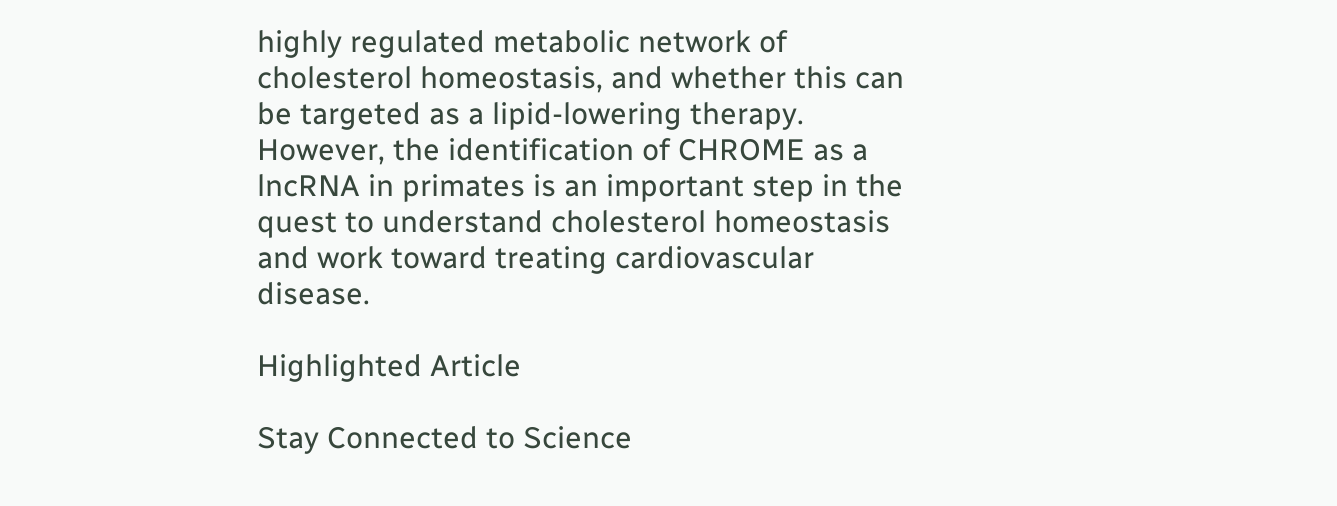highly regulated metabolic network of cholesterol homeostasis, and whether this can be targeted as a lipid-lowering therapy. However, the identification of CHROME as a lncRNA in primates is an important step in the quest to understand cholesterol homeostasis and work toward treating cardiovascular disease.

Highlighted Article

Stay Connected to Science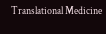Translational Medicine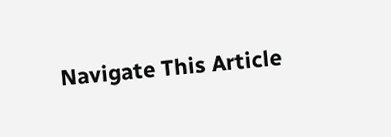Navigate This Article